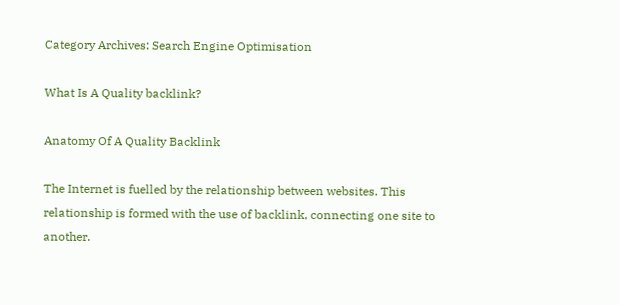Category Archives: Search Engine Optimisation

What Is A Quality backlink?

Anatomy Of A Quality Backlink

The Internet is fuelled by the relationship between websites. This relationship is formed with the use of backlink, connecting one site to another.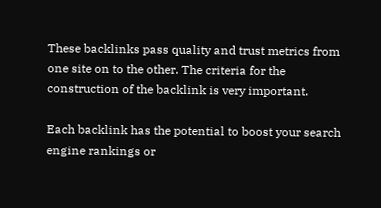These backlinks pass quality and trust metrics from one site on to the other. The criteria for the construction of the backlink is very important.

Each backlink has the potential to boost your search engine rankings or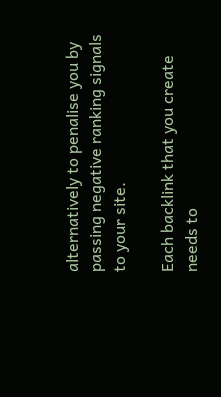alternatively to penalise you by passing negative ranking signals to your site.

Each backlink that you create needs to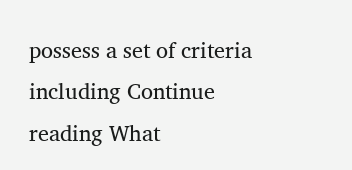possess a set of criteria including Continue reading What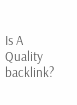Is A Quality backlink?